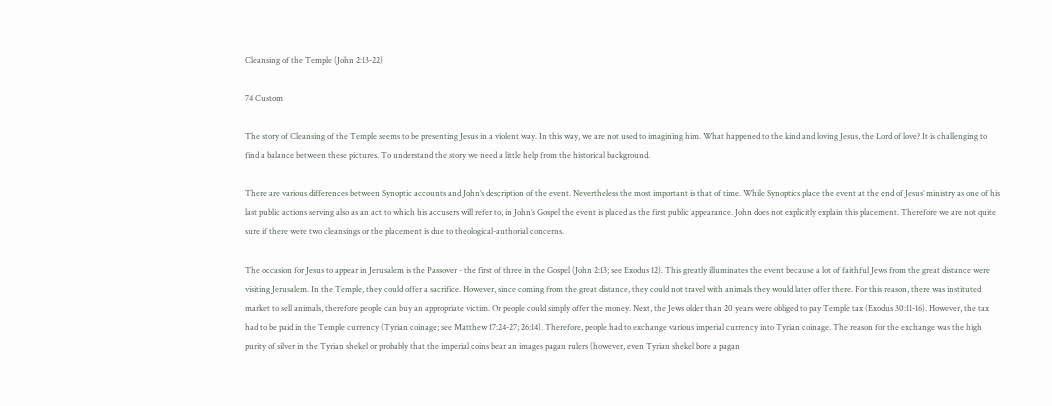Cleansing of the Temple (John 2:13-22)

74 Custom

The story of Cleansing of the Temple seems to be presenting Jesus in a violent way. In this way, we are not used to imagining him. What happened to the kind and loving Jesus, the Lord of love? It is challenging to find a balance between these pictures. To understand the story we need a little help from the historical background.

There are various differences between Synoptic accounts and John’s description of the event. Nevertheless the most important is that of time. While Synoptics place the event at the end of Jesus’ ministry as one of his last public actions serving also as an act to which his accusers will refer to, in John’s Gospel the event is placed as the first public appearance. John does not explicitly explain this placement. Therefore we are not quite sure if there were two cleansings or the placement is due to theological-authorial concerns.

The occasion for Jesus to appear in Jerusalem is the Passover - the first of three in the Gospel (John 2:13; see Exodus 12). This greatly illuminates the event because a lot of faithful Jews from the great distance were visiting Jerusalem. In the Temple, they could offer a sacrifice. However, since coming from the great distance, they could not travel with animals they would later offer there. For this reason, there was instituted market to sell animals, therefore people can buy an appropriate victim. Or people could simply offer the money. Next, the Jews older than 20 years were obliged to pay Temple tax (Exodus 30:11-16). However, the tax had to be paid in the Temple currency (Tyrian coinage; see Matthew 17:24-27; 26:14). Therefore, people had to exchange various imperial currency into Tyrian coinage. The reason for the exchange was the high purity of silver in the Tyrian shekel or probably that the imperial coins bear an images pagan rulers (however, even Tyrian shekel bore a pagan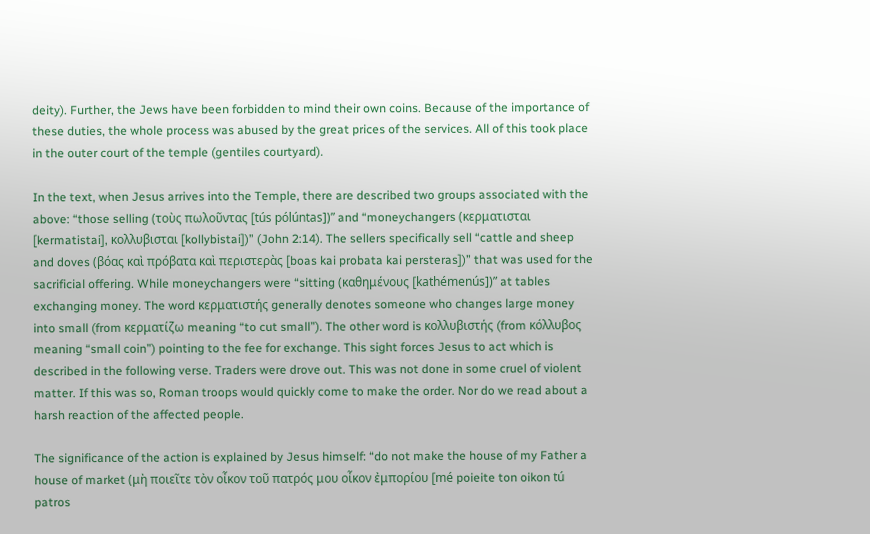deity). Further, the Jews have been forbidden to mind their own coins. Because of the importance of these duties, the whole process was abused by the great prices of the services. All of this took place in the outer court of the temple (gentiles courtyard).

In the text, when Jesus arrives into the Temple, there are described two groups associated with the above: “those selling (τοὺς πωλοῦντας [tús pólúntas])” and “moneychangers (κερματισται [kermatistai], κολλυβισται [kollybistai])” (John 2:14). The sellers specifically sell “cattle and sheep and doves (βόας καὶ πρόβατα καὶ περιστερὰς [boas kai probata kai persteras])” that was used for the sacrificial offering. While moneychangers were “sitting (καθημένους [kathémenús])” at tables exchanging money. The word κερματιστής generally denotes someone who changes large money into small (from κερματίζω meaning “to cut small”). The other word is κολλυβιστής (from κόλλυβος meaning “small coin”) pointing to the fee for exchange. This sight forces Jesus to act which is described in the following verse. Traders were drove out. This was not done in some cruel of violent matter. If this was so, Roman troops would quickly come to make the order. Nor do we read about a harsh reaction of the affected people.

The significance of the action is explained by Jesus himself: “do not make the house of my Father a house of market (μὴ ποιεῖτε τὸν οἶκον τοῦ πατρός μου οἶκον ἐμπορίου [mé poieite ton oikon tú patros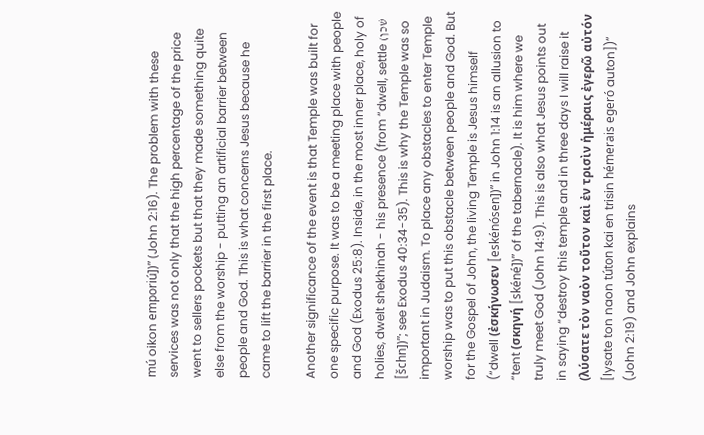mú oikon emporiú])” (John 2:16). The problem with these services was not only that the high percentage of the price went to sellers pockets but that they made something quite else from the worship - putting an artificial barrier between people and God. This is what concerns Jesus because he came to lift the barrier in the first place.

Another significance of the event is that Temple was built for one specific purpose. It was to be a meeting place with people and God (Exodus 25:8). Inside, in the most inner place, holy of holies, dwelt shekhinah - his presence (from “dwell, settle (שׁכן [šchn])”; see Exodus 40:34-35). This is why the Temple was so important in Judaism. To place any obstacles to enter Temple worship was to put this obstacle between people and God. But for the Gospel of John, the living Temple is Jesus himself (“dwell (ἐσκήνωσεν [eskénósen])” in John 1:14 is an allusion to “tent (σκηνή [skéné])” of the tabernacle). It is him where we truly meet God (John 14:9). This is also what Jesus points out in saying “destroy this temple and in three days I will raise it (λύσατε τὸν ναὸν τοῦτον καὶ ἐν τρισὶν ἡμέραις ἐγερῶ αὐτόν [lysate ton naon túton kai en trisin hémerais egeró auton])” (John 2:19) and John explains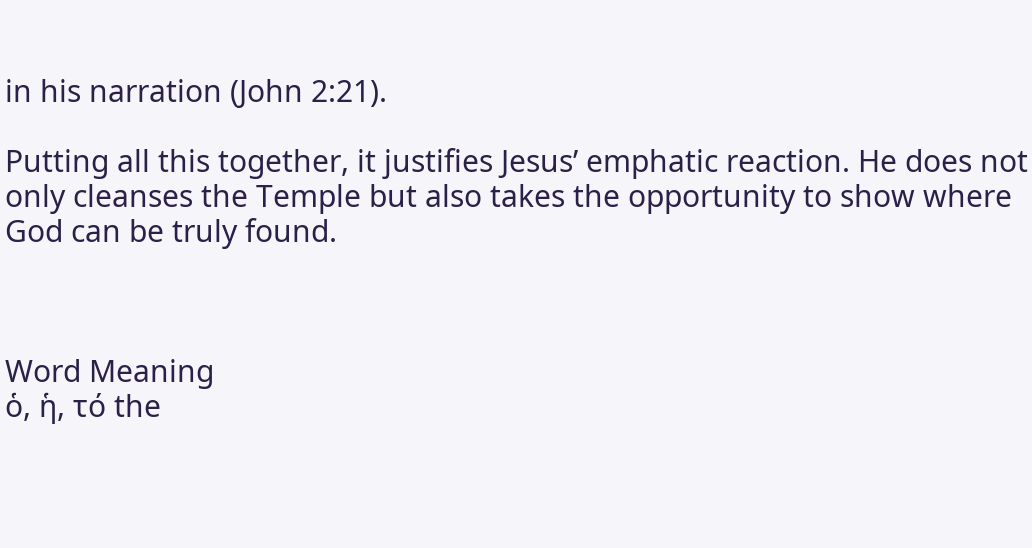in his narration (John 2:21).

Putting all this together, it justifies Jesus’ emphatic reaction. He does not only cleanses the Temple but also takes the opportunity to show where God can be truly found.



Word Meaning
ὁ, ἡ, τό the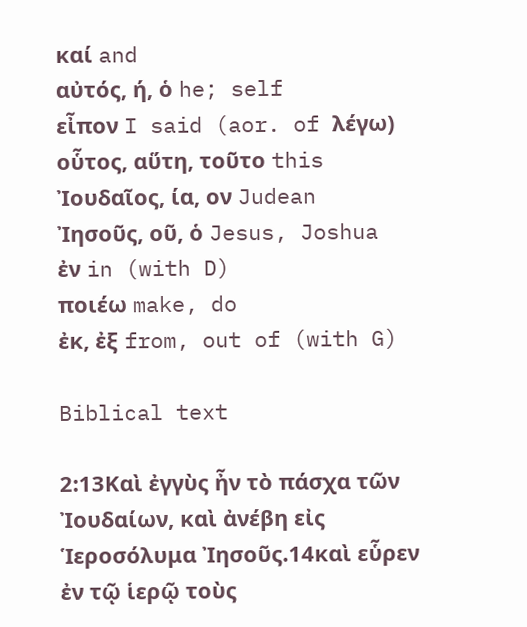καί and
αὐτός, ή, ὁ he; self
εἶπον I said (aor. of λέγω)
οὗτος, αὕτη, τοῦτο this
Ἰουδαῖος, ία, ον Judean
Ἰησοῦς, οῦ, ὁ Jesus, Joshua
ἐν in (with D)
ποιέω make, do
ἐκ, ἐξ from, out of (with G)

Biblical text

2:13Καὶ ἐγγὺς ἦν τὸ πάσχα τῶν Ἰουδαίων, καὶ ἀνέβη εἰς Ἱεροσόλυμα Ἰησοῦς.14καὶ εὗρεν ἐν τῷ ἱερῷ τοὺς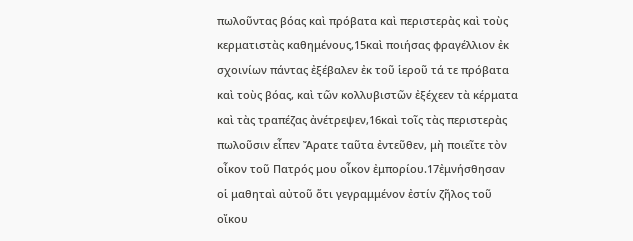πωλοῦντας βόας καὶ πρόβατα καὶ περιστερὰς καὶ τοὺς κερματιστὰς καθημένους,15καὶ ποιήσας φραγέλλιον ἐκ σχοινίων πάντας ἐξέβαλεν ἐκ τοῦ ἱεροῦ τά τε πρόβατα καὶ τοὺς βόας, καὶ τῶν κολλυβιστῶν ἐξέχεεν τὰ κέρματα καὶ τὰς τραπέζας ἀνέτρεψεν,16καὶ τοῖς τὰς περιστερὰς πωλοῦσιν εἶπεν Ἄρατε ταῦτα ἐντεῦθεν, μὴ ποιεῖτε τὸν οἶκον τοῦ Πατρός μου οἶκον ἐμπορίου.17ἐμνήσθησαν οἱ μαθηταὶ αὐτοῦ ὅτι γεγραμμένον ἐστίν ζῆλος τοῦ οἴκου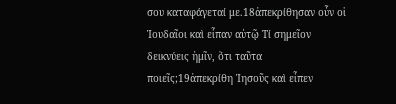σου καταφάγεταί με.18ἀπεκρίθησαν οὖν οἱ Ἰουδαῖοι καὶ εἶπαν αὐτῷ Τί σημεῖον δεικνύεις ἡμῖν, ὅτι ταῦτα ποιεῖς;19ἀπεκρίθη Ἰησοῦς καὶ εἶπεν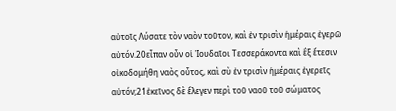αὐτοῖς Λύσατε τὸν ναὸν τοῦτον, καὶ ἐν τρισὶν ἡμέραις ἐγερῶ αὐτόν.20εἶπαν οὖν οἱ Ἰουδαῖοι Τεσσεράκοντα καὶ ἓξ ἔτεσιν οἰκοδομήθη ναὸς οὗτος, καὶ σὺ ἐν τρισὶν ἡμέραις ἐγερεῖς αὐτόν;21ἐκεῖνος δὲ ἔλεγεν περὶ τοῦ ναοῦ τοῦ σώματος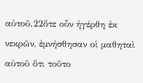αὐτοῦ.22ὅτε οὖν ἠγέρθη ἐκ νεκρῶν, ἐμνήσθησαν οἱ μαθηταὶ αὐτοῦ ὅτι τοῦτο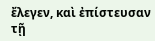ἔλεγεν, καὶ ἐπίστευσαν τῇ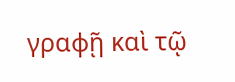γραφῇ καὶ τῷ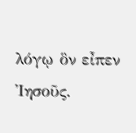λόγῳ ὃν εἶπεν Ἰησοῦς.